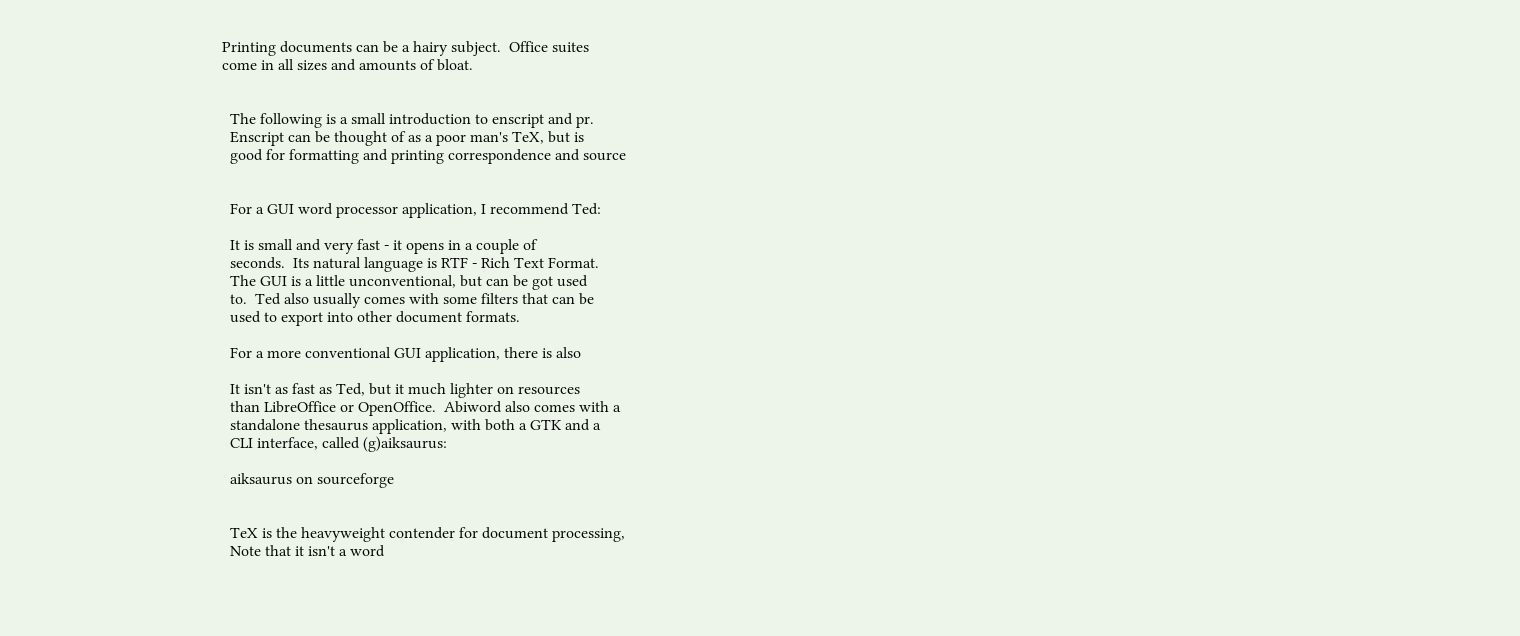Printing documents can be a hairy subject.  Office suites
come in all sizes and amounts of bloat.


  The following is a small introduction to enscript and pr.
  Enscript can be thought of as a poor man's TeX, but is
  good for formatting and printing correspondence and source


  For a GUI word processor application, I recommend Ted:

  It is small and very fast - it opens in a couple of
  seconds.  Its natural language is RTF - Rich Text Format.
  The GUI is a little unconventional, but can be got used
  to.  Ted also usually comes with some filters that can be
  used to export into other document formats.

  For a more conventional GUI application, there is also

  It isn't as fast as Ted, but it much lighter on resources
  than LibreOffice or OpenOffice.  Abiword also comes with a
  standalone thesaurus application, with both a GTK and a
  CLI interface, called (g)aiksaurus:

  aiksaurus on sourceforge


  TeX is the heavyweight contender for document processing,
  Note that it isn't a word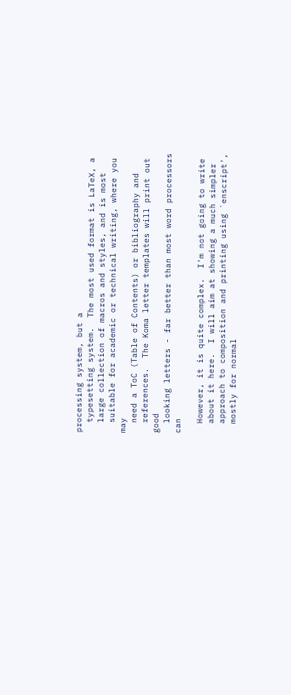processing system, but a
  typesetting system.  The most used format is LaTeX, a
  large collection of macros and styles, and is most
  suitable for academic or technical writing, where you may
  need a ToC (Table of Contents) or bibliography and
  references.  The Koma letter templates will print out good
  looking letters - far better than most word processors can

  However, it is quite complex.  I'm not going to write
  about it here.  I will aim at showing a much simpler
  approach to composition and printing using `enscript',
  mostly for normal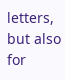letters, but also for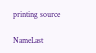printing source

NameLast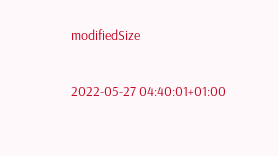modifiedSize

2022-05-27 04:40:01+01:00